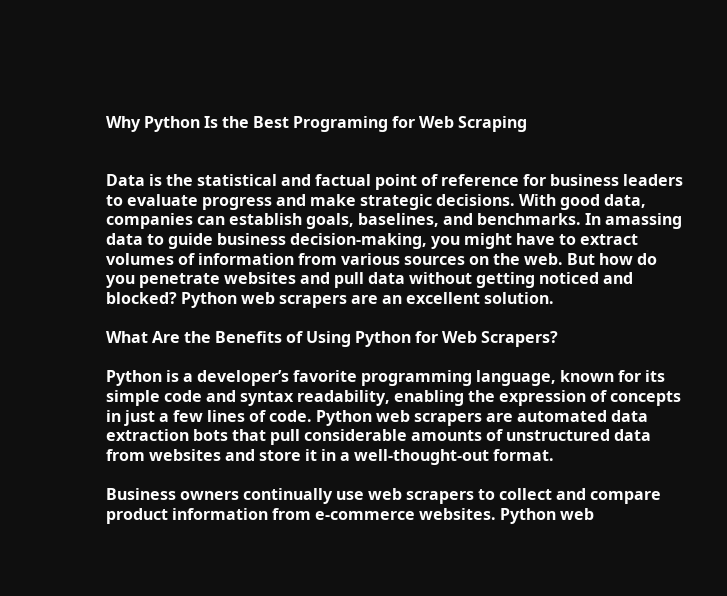Why Python Is the Best Programing for Web Scraping


Data is the statistical and factual point of reference for business leaders to evaluate progress and make strategic decisions. With good data, companies can establish goals, baselines, and benchmarks. In amassing data to guide business decision-making, you might have to extract volumes of information from various sources on the web. But how do you penetrate websites and pull data without getting noticed and blocked? Python web scrapers are an excellent solution.

What Are the Benefits of Using Python for Web Scrapers?

Python is a developer’s favorite programming language, known for its simple code and syntax readability, enabling the expression of concepts in just a few lines of code. Python web scrapers are automated data extraction bots that pull considerable amounts of unstructured data from websites and store it in a well-thought-out format.

Business owners continually use web scrapers to collect and compare product information from e-commerce websites. Python web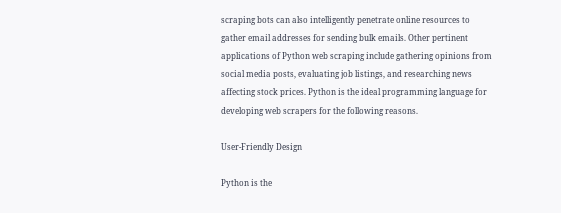scraping bots can also intelligently penetrate online resources to gather email addresses for sending bulk emails. Other pertinent applications of Python web scraping include gathering opinions from social media posts, evaluating job listings, and researching news affecting stock prices. Python is the ideal programming language for developing web scrapers for the following reasons.

User-Friendly Design

Python is the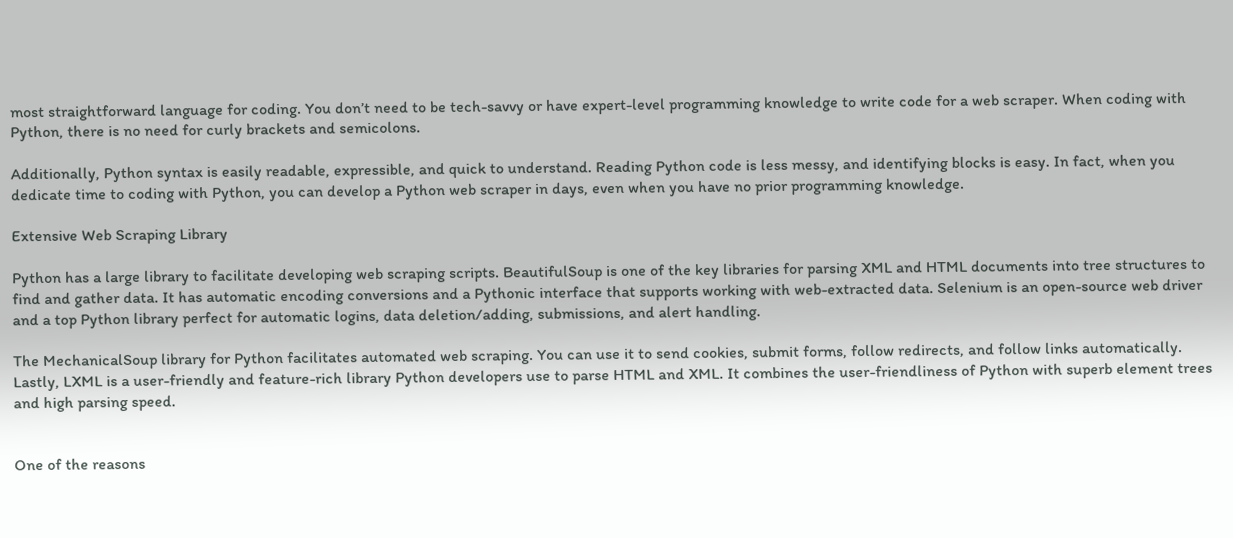most straightforward language for coding. You don’t need to be tech-savvy or have expert-level programming knowledge to write code for a web scraper. When coding with Python, there is no need for curly brackets and semicolons.

Additionally, Python syntax is easily readable, expressible, and quick to understand. Reading Python code is less messy, and identifying blocks is easy. In fact, when you dedicate time to coding with Python, you can develop a Python web scraper in days, even when you have no prior programming knowledge.

Extensive Web Scraping Library

Python has a large library to facilitate developing web scraping scripts. BeautifulSoup is one of the key libraries for parsing XML and HTML documents into tree structures to find and gather data. It has automatic encoding conversions and a Pythonic interface that supports working with web-extracted data. Selenium is an open-source web driver and a top Python library perfect for automatic logins, data deletion/adding, submissions, and alert handling.

The MechanicalSoup library for Python facilitates automated web scraping. You can use it to send cookies, submit forms, follow redirects, and follow links automatically. Lastly, LXML is a user-friendly and feature-rich library Python developers use to parse HTML and XML. It combines the user-friendliness of Python with superb element trees and high parsing speed.


One of the reasons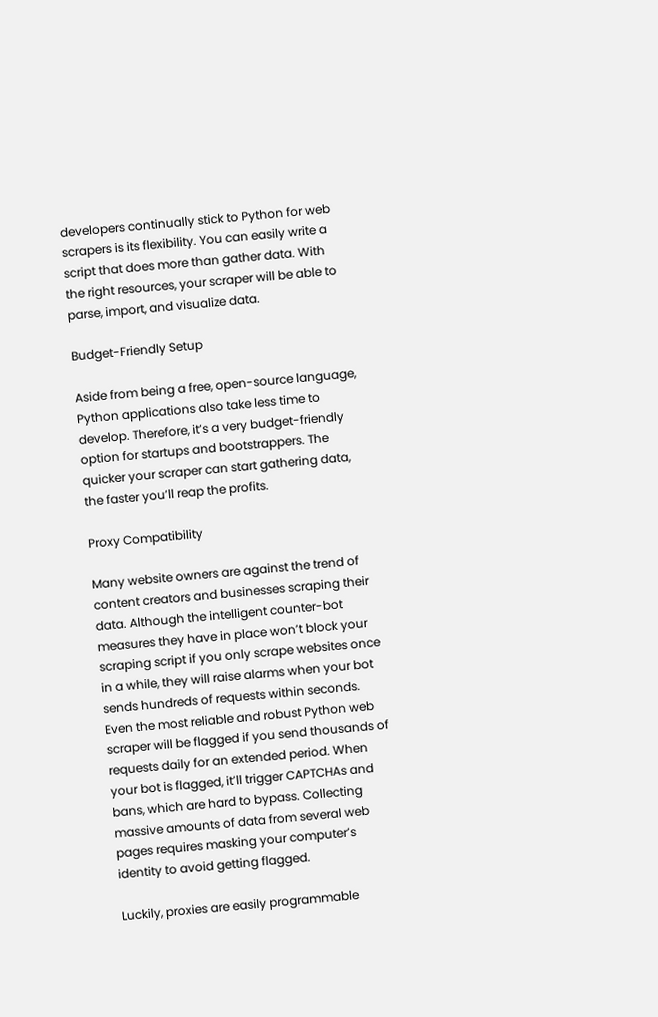developers continually stick to Python for web scrapers is its flexibility. You can easily write a script that does more than gather data. With the right resources, your scraper will be able to parse, import, and visualize data.

Budget-Friendly Setup

Aside from being a free, open-source language, Python applications also take less time to develop. Therefore, it’s a very budget-friendly option for startups and bootstrappers. The quicker your scraper can start gathering data, the faster you’ll reap the profits.

Proxy Compatibility

Many website owners are against the trend of content creators and businesses scraping their data. Although the intelligent counter-bot measures they have in place won’t block your scraping script if you only scrape websites once in a while, they will raise alarms when your bot sends hundreds of requests within seconds. Even the most reliable and robust Python web scraper will be flagged if you send thousands of requests daily for an extended period. When your bot is flagged, it’ll trigger CAPTCHAs and bans, which are hard to bypass. Collecting massive amounts of data from several web pages requires masking your computer’s identity to avoid getting flagged.

Luckily, proxies are easily programmable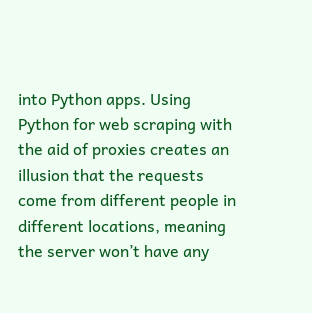into Python apps. Using Python for web scraping with the aid of proxies creates an illusion that the requests come from different people in different locations, meaning the server won’t have any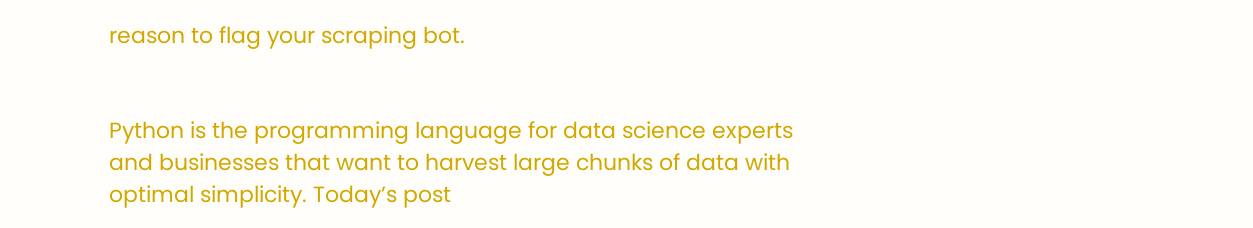reason to flag your scraping bot.


Python is the programming language for data science experts and businesses that want to harvest large chunks of data with optimal simplicity. Today’s post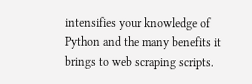intensifies your knowledge of Python and the many benefits it brings to web scraping scripts.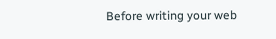Before writing your web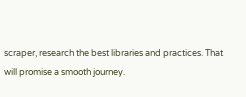scraper, research the best libraries and practices. That will promise a smooth journey.